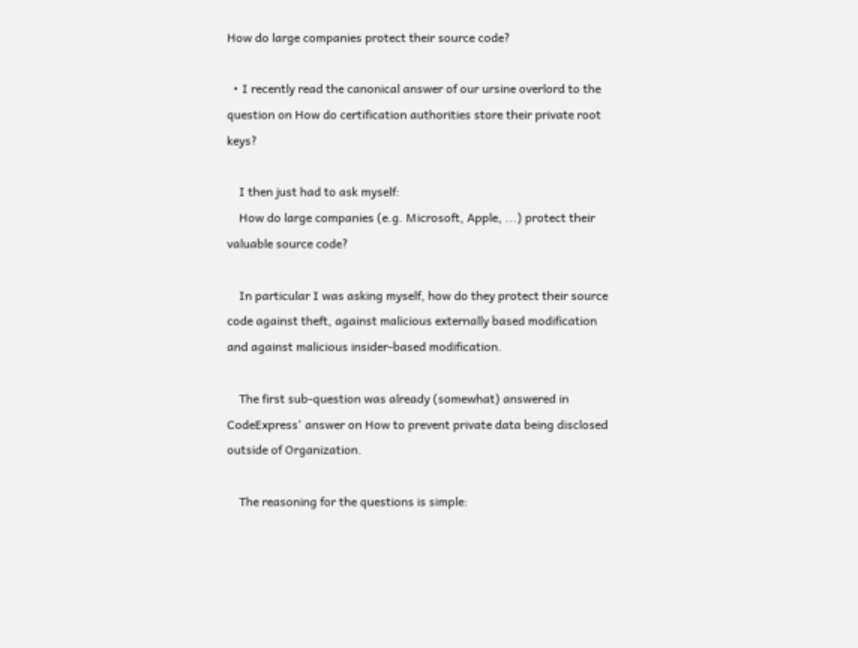How do large companies protect their source code?

  • I recently read the canonical answer of our ursine overlord to the question on How do certification authorities store their private root keys?

    I then just had to ask myself:
    How do large companies (e.g. Microsoft, Apple, ...) protect their valuable source code?

    In particular I was asking myself, how do they protect their source code against theft, against malicious externally based modification and against malicious insider-based modification.

    The first sub-question was already (somewhat) answered in CodeExpress' answer on How to prevent private data being disclosed outside of Organization.

    The reasoning for the questions is simple: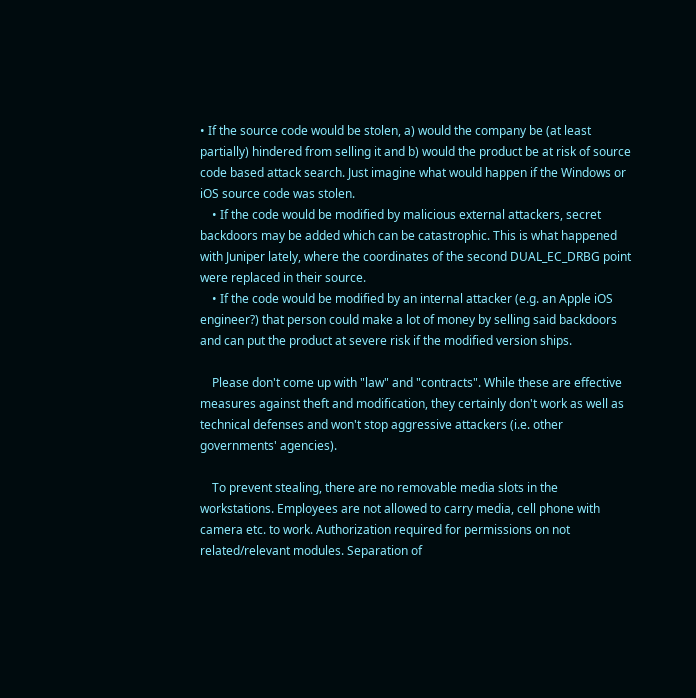• If the source code would be stolen, a) would the company be (at least partially) hindered from selling it and b) would the product be at risk of source code based attack search. Just imagine what would happen if the Windows or iOS source code was stolen.
    • If the code would be modified by malicious external attackers, secret backdoors may be added which can be catastrophic. This is what happened with Juniper lately, where the coordinates of the second DUAL_EC_DRBG point were replaced in their source.
    • If the code would be modified by an internal attacker (e.g. an Apple iOS engineer?) that person could make a lot of money by selling said backdoors and can put the product at severe risk if the modified version ships.

    Please don't come up with "law" and "contracts". While these are effective measures against theft and modification, they certainly don't work as well as technical defenses and won't stop aggressive attackers (i.e. other governments' agencies).

    To prevent stealing, there are no removable media slots in the workstations. Employees are not allowed to carry media, cell phone with camera etc. to work. Authorization required for permissions on not related/relevant modules. Separation of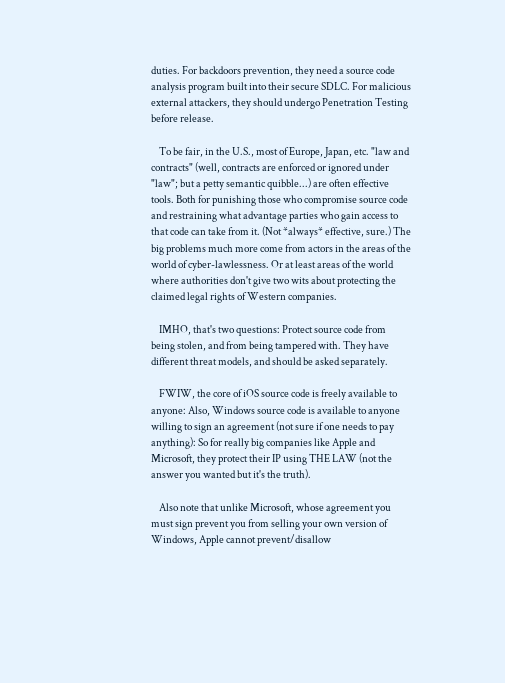duties. For backdoors prevention, they need a source code analysis program built into their secure SDLC. For malicious external attackers, they should undergo Penetration Testing before release.

    To be fair, in the U.S., most of Europe, Japan, etc. "law and contracts" (well, contracts are enforced or ignored under "law"; but a petty semantic quibble...) are often effective tools. Both for punishing those who compromise source code and restraining what advantage parties who gain access to that code can take from it. (Not *always* effective, sure.) The big problems much more come from actors in the areas of the world of cyber-lawlessness. Or at least areas of the world where authorities don't give two wits about protecting the claimed legal rights of Western companies.

    IMHO, that's two questions: Protect source code from being stolen, and from being tampered with. They have different threat models, and should be asked separately.

    FWIW, the core of iOS source code is freely available to anyone: Also, Windows source code is available to anyone willing to sign an agreement (not sure if one needs to pay anything): So for really big companies like Apple and Microsoft, they protect their IP using THE LAW (not the answer you wanted but it's the truth).

    Also note that unlike Microsoft, whose agreement you must sign prevent you from selling your own version of Windows, Apple cannot prevent/disallow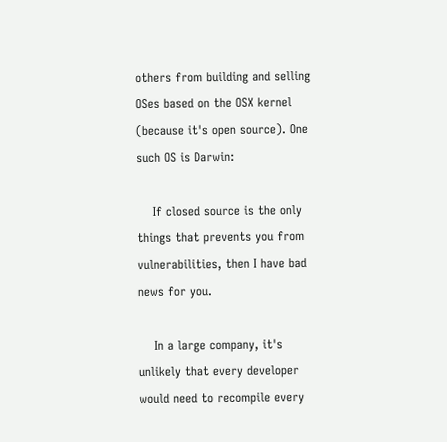others from building and selling OSes based on the OSX kernel (because it's open source). One such OS is Darwin:

    If closed source is the only things that prevents you from vulnerabilities, then I have bad news for you.

    In a large company, it's unlikely that every developer would need to recompile every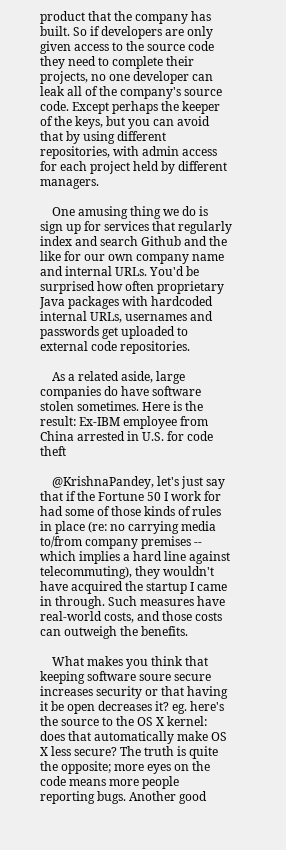product that the company has built. So if developers are only given access to the source code they need to complete their projects, no one developer can leak all of the company's source code. Except perhaps the keeper of the keys, but you can avoid that by using different repositories, with admin access for each project held by different managers.

    One amusing thing we do is sign up for services that regularly index and search Github and the like for our own company name and internal URLs. You'd be surprised how often proprietary Java packages with hardcoded internal URLs, usernames and passwords get uploaded to external code repositories.

    As a related aside, large companies do have software stolen sometimes. Here is the result: Ex-IBM employee from China arrested in U.S. for code theft

    @KrishnaPandey, let's just say that if the Fortune 50 I work for had some of those kinds of rules in place (re: no carrying media to/from company premises -- which implies a hard line against telecommuting), they wouldn't have acquired the startup I came in through. Such measures have real-world costs, and those costs can outweigh the benefits.

    What makes you think that keeping software soure secure increases security or that having it be open decreases it? eg. here's the source to the OS X kernel: does that automatically make OS X less secure? The truth is quite the opposite; more eyes on the code means more people reporting bugs. Another good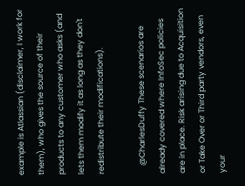example is Atlassian (disclaimer, I work for them), who gives the source of their products to any customer who asks (and lets them modify it as long as they don't redistribute their modifications).

    @CharlesDuffy These scenarios are already covered where InfoSec policies are in place. Risk arising due to Acquisition or Take Over or Third party vendors, even your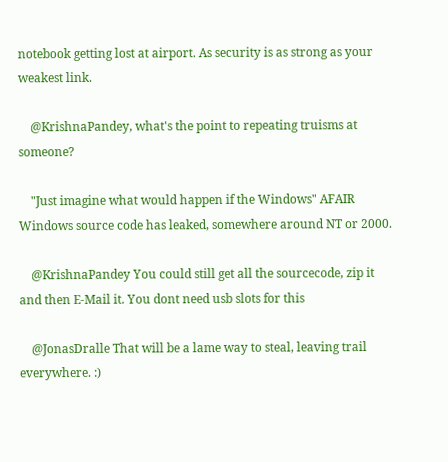notebook getting lost at airport. As security is as strong as your weakest link.

    @KrishnaPandey, what's the point to repeating truisms at someone?

    "Just imagine what would happen if the Windows" AFAIR Windows source code has leaked, somewhere around NT or 2000.

    @KrishnaPandey You could still get all the sourcecode, zip it and then E-Mail it. You dont need usb slots for this

    @JonasDralle That will be a lame way to steal, leaving trail everywhere. :)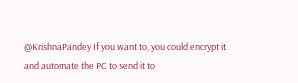@KrishnaPandey If you want to, you could encrypt it and automate the PC to send it to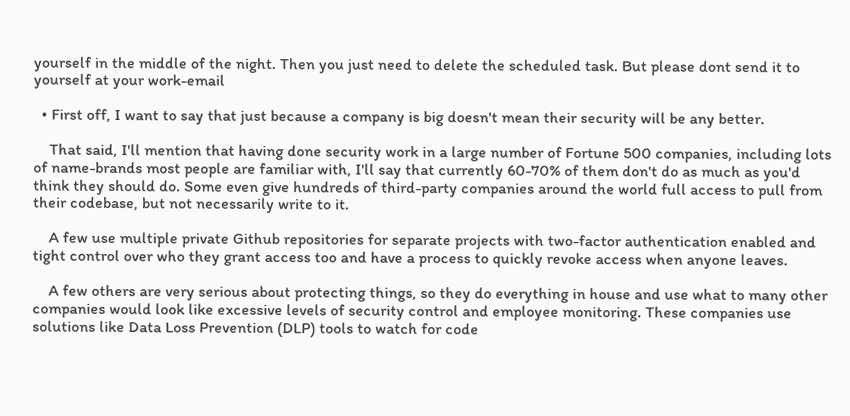yourself in the middle of the night. Then you just need to delete the scheduled task. But please dont send it to yourself at your work-email

  • First off, I want to say that just because a company is big doesn't mean their security will be any better.

    That said, I'll mention that having done security work in a large number of Fortune 500 companies, including lots of name-brands most people are familiar with, I'll say that currently 60-70% of them don't do as much as you'd think they should do. Some even give hundreds of third-party companies around the world full access to pull from their codebase, but not necessarily write to it.

    A few use multiple private Github repositories for separate projects with two-factor authentication enabled and tight control over who they grant access too and have a process to quickly revoke access when anyone leaves.

    A few others are very serious about protecting things, so they do everything in house and use what to many other companies would look like excessive levels of security control and employee monitoring. These companies use solutions like Data Loss Prevention (DLP) tools to watch for code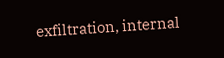exfiltration, internal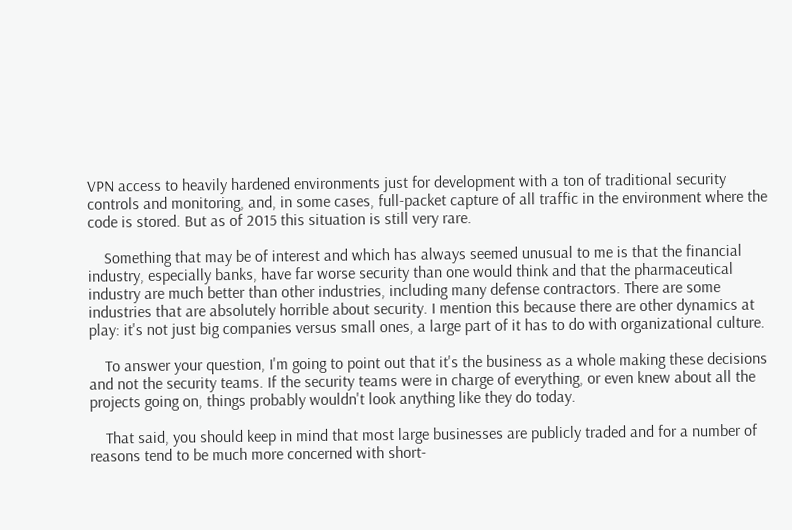VPN access to heavily hardened environments just for development with a ton of traditional security controls and monitoring, and, in some cases, full-packet capture of all traffic in the environment where the code is stored. But as of 2015 this situation is still very rare.

    Something that may be of interest and which has always seemed unusual to me is that the financial industry, especially banks, have far worse security than one would think and that the pharmaceutical industry are much better than other industries, including many defense contractors. There are some industries that are absolutely horrible about security. I mention this because there are other dynamics at play: it's not just big companies versus small ones, a large part of it has to do with organizational culture.

    To answer your question, I'm going to point out that it's the business as a whole making these decisions and not the security teams. If the security teams were in charge of everything, or even knew about all the projects going on, things probably wouldn't look anything like they do today.

    That said, you should keep in mind that most large businesses are publicly traded and for a number of reasons tend to be much more concerned with short-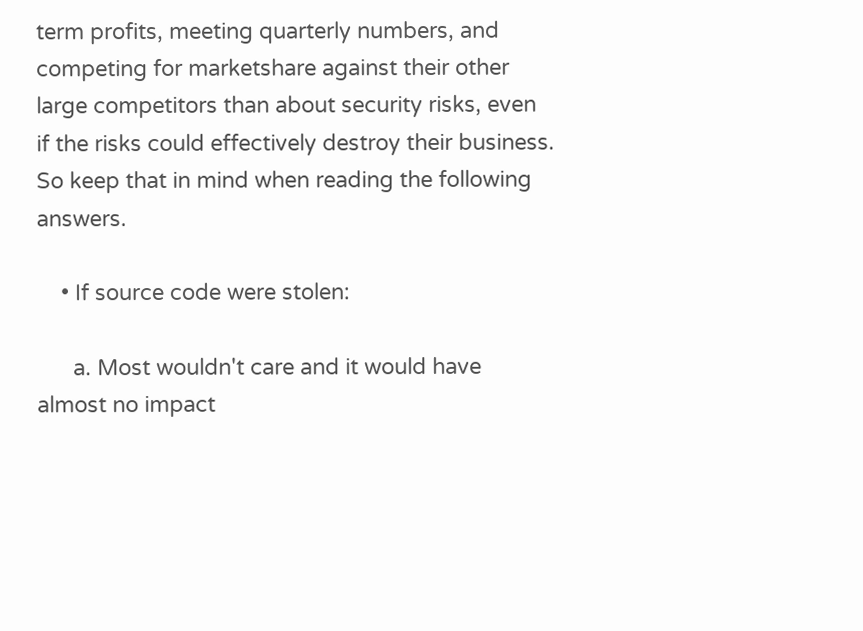term profits, meeting quarterly numbers, and competing for marketshare against their other large competitors than about security risks, even if the risks could effectively destroy their business. So keep that in mind when reading the following answers.

    • If source code were stolen:

      a. Most wouldn't care and it would have almost no impact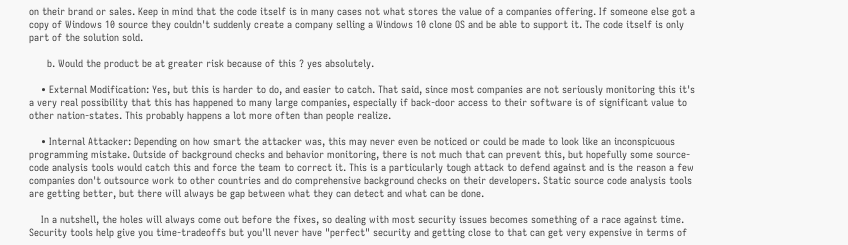on their brand or sales. Keep in mind that the code itself is in many cases not what stores the value of a companies offering. If someone else got a copy of Windows 10 source they couldn't suddenly create a company selling a Windows 10 clone OS and be able to support it. The code itself is only part of the solution sold.

      b. Would the product be at greater risk because of this ? yes absolutely.

    • External Modification: Yes, but this is harder to do, and easier to catch. That said, since most companies are not seriously monitoring this it's a very real possibility that this has happened to many large companies, especially if back-door access to their software is of significant value to other nation-states. This probably happens a lot more often than people realize.

    • Internal Attacker: Depending on how smart the attacker was, this may never even be noticed or could be made to look like an inconspicuous programming mistake. Outside of background checks and behavior monitoring, there is not much that can prevent this, but hopefully some source-code analysis tools would catch this and force the team to correct it. This is a particularly tough attack to defend against and is the reason a few companies don't outsource work to other countries and do comprehensive background checks on their developers. Static source code analysis tools are getting better, but there will always be gap between what they can detect and what can be done.

    In a nutshell, the holes will always come out before the fixes, so dealing with most security issues becomes something of a race against time. Security tools help give you time-tradeoffs but you'll never have "perfect" security and getting close to that can get very expensive in terms of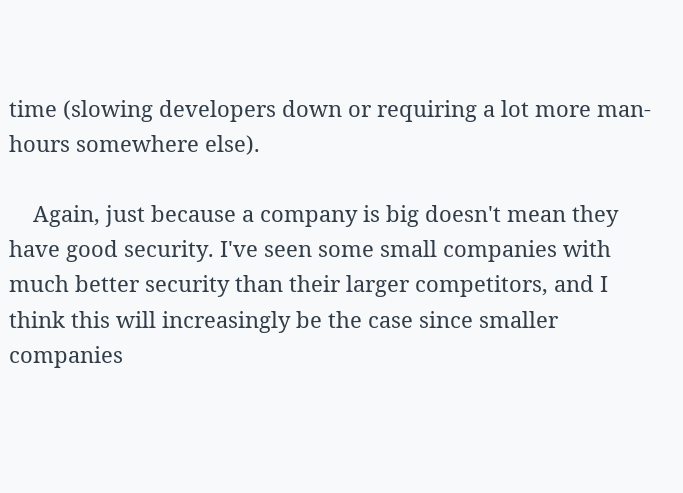time (slowing developers down or requiring a lot more man-hours somewhere else).

    Again, just because a company is big doesn't mean they have good security. I've seen some small companies with much better security than their larger competitors, and I think this will increasingly be the case since smaller companies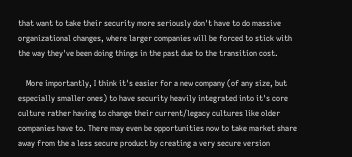that want to take their security more seriously don't have to do massive organizational changes, where larger companies will be forced to stick with the way they've been doing things in the past due to the transition cost.

    More importantly, I think it's easier for a new company (of any size, but especially smaller ones) to have security heavily integrated into it's core culture rather having to change their current/legacy cultures like older companies have to. There may even be opportunities now to take market share away from the a less secure product by creating a very secure version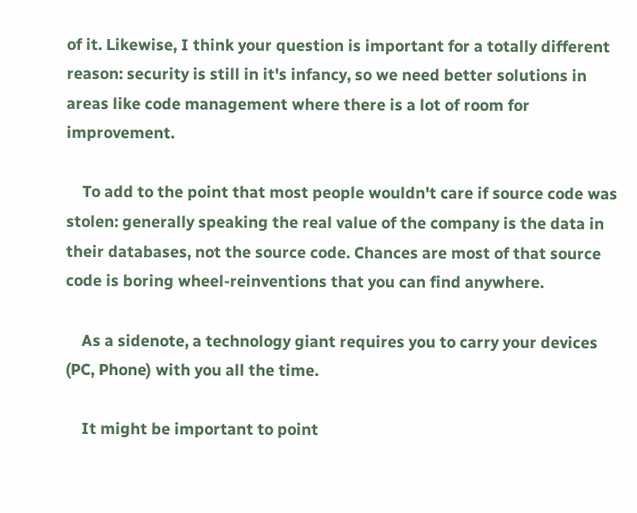of it. Likewise, I think your question is important for a totally different reason: security is still in it's infancy, so we need better solutions in areas like code management where there is a lot of room for improvement.

    To add to the point that most people wouldn't care if source code was stolen: generally speaking the real value of the company is the data in their databases, not the source code. Chances are most of that source code is boring wheel-reinventions that you can find anywhere.

    As a sidenote, a technology giant requires you to carry your devices (PC, Phone) with you all the time.

    It might be important to point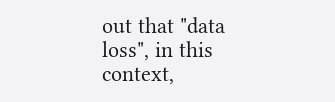out that "data loss", in this context,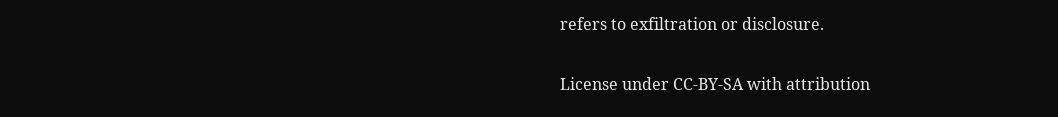refers to exfiltration or disclosure.

License under CC-BY-SA with attribution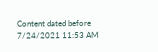Content dated before 7/24/2021 11:53 AM